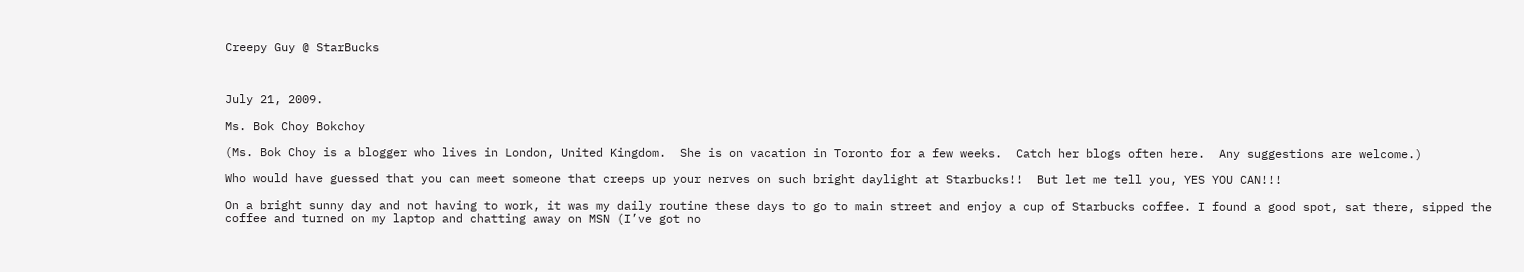Creepy Guy @ StarBucks



July 21, 2009.

Ms. Bok Choy Bokchoy

(Ms. Bok Choy is a blogger who lives in London, United Kingdom.  She is on vacation in Toronto for a few weeks.  Catch her blogs often here.  Any suggestions are welcome.)

Who would have guessed that you can meet someone that creeps up your nerves on such bright daylight at Starbucks!!  But let me tell you, YES YOU CAN!!!

On a bright sunny day and not having to work, it was my daily routine these days to go to main street and enjoy a cup of Starbucks coffee. I found a good spot, sat there, sipped the coffee and turned on my laptop and chatting away on MSN (I’ve got no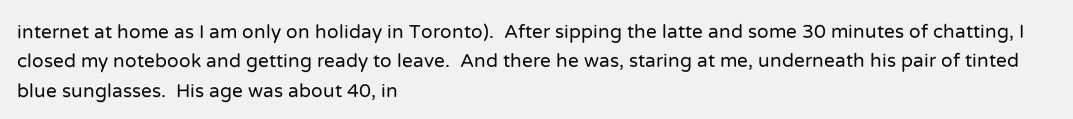internet at home as I am only on holiday in Toronto).  After sipping the latte and some 30 minutes of chatting, I closed my notebook and getting ready to leave.  And there he was, staring at me, underneath his pair of tinted blue sunglasses.  His age was about 40, in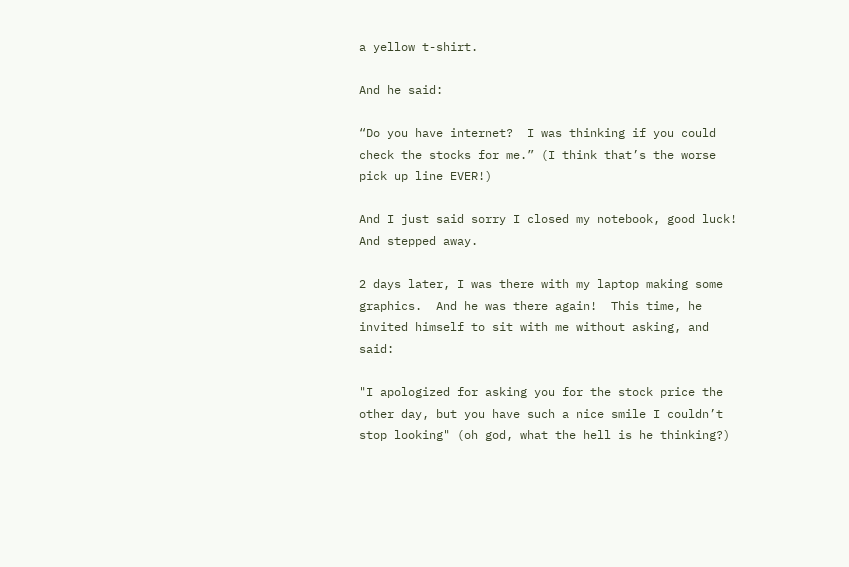a yellow t-shirt.

And he said:

“Do you have internet?  I was thinking if you could check the stocks for me.” (I think that’s the worse pick up line EVER!)

And I just said sorry I closed my notebook, good luck! And stepped away.

2 days later, I was there with my laptop making some graphics.  And he was there again!  This time, he invited himself to sit with me without asking, and said:

"I apologized for asking you for the stock price the other day, but you have such a nice smile I couldn’t stop looking" (oh god, what the hell is he thinking?)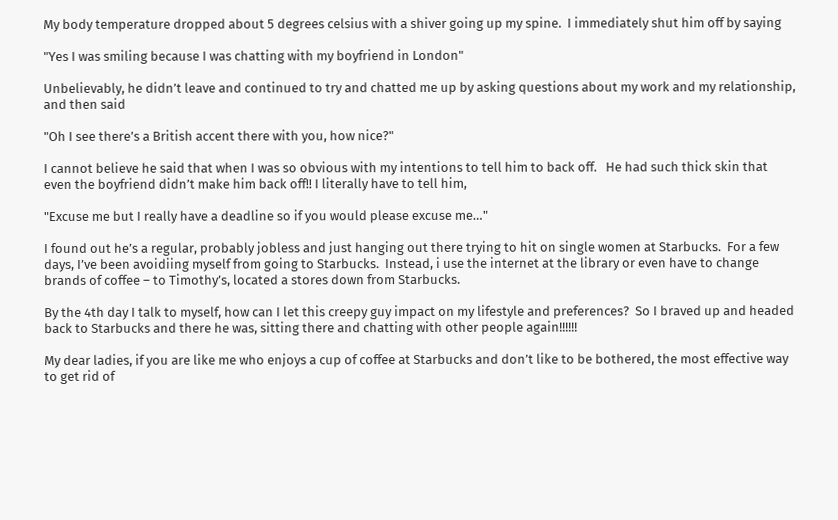My body temperature dropped about 5 degrees celsius with a shiver going up my spine.  I immediately shut him off by saying

"Yes I was smiling because I was chatting with my boyfriend in London"

Unbelievably, he didn’t leave and continued to try and chatted me up by asking questions about my work and my relationship, and then said

"Oh I see there’s a British accent there with you, how nice?"

I cannot believe he said that when I was so obvious with my intentions to tell him to back off.   He had such thick skin that even the boyfriend didn’t make him back off!! I literally have to tell him,

"Excuse me but I really have a deadline so if you would please excuse me…"

I found out he’s a regular, probably jobless and just hanging out there trying to hit on single women at Starbucks.  For a few days, I’ve been avoidiing myself from going to Starbucks.  Instead, i use the internet at the library or even have to change brands of coffee – to Timothy’s, located a stores down from Starbucks.

By the 4th day I talk to myself, how can I let this creepy guy impact on my lifestyle and preferences?  So I braved up and headed back to Starbucks and there he was, sitting there and chatting with other people again!!!!!!

My dear ladies, if you are like me who enjoys a cup of coffee at Starbucks and don’t like to be bothered, the most effective way to get rid of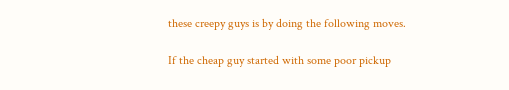these creepy guys is by doing the following moves.

If the cheap guy started with some poor pickup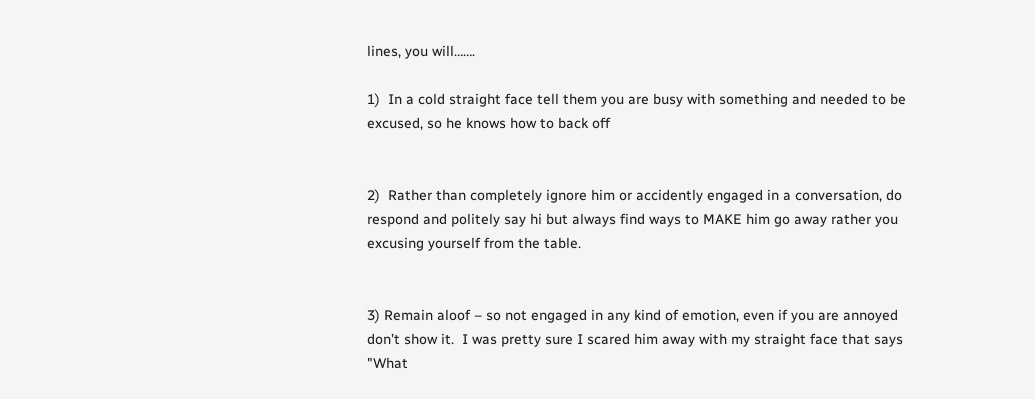lines, you will…….

1)  In a cold straight face tell them you are busy with something and needed to be excused, so he knows how to back off


2)  Rather than completely ignore him or accidently engaged in a conversation, do respond and politely say hi but always find ways to MAKE him go away rather you excusing yourself from the table.


3) Remain aloof – so not engaged in any kind of emotion, even if you are annoyed don’t show it.  I was pretty sure I scared him away with my straight face that says "What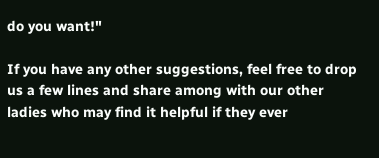do you want!"

If you have any other suggestions, feel free to drop us a few lines and share among with our other ladies who may find it helpful if they ever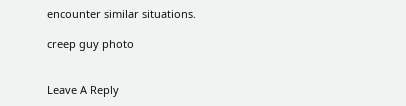encounter similar situations.

creep guy photo


Leave A Reply